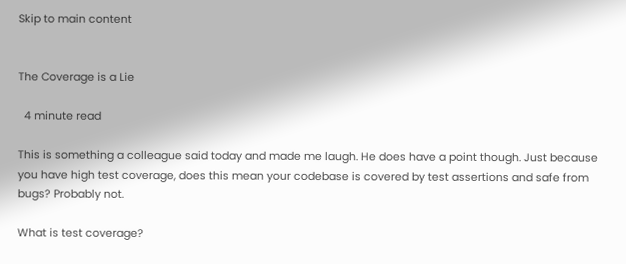Skip to main content


The Coverage is a Lie

  4 minute read

This is something a colleague said today and made me laugh. He does have a point though. Just because you have high test coverage, does this mean your codebase is covered by test assertions and safe from bugs? Probably not.

What is test coverage?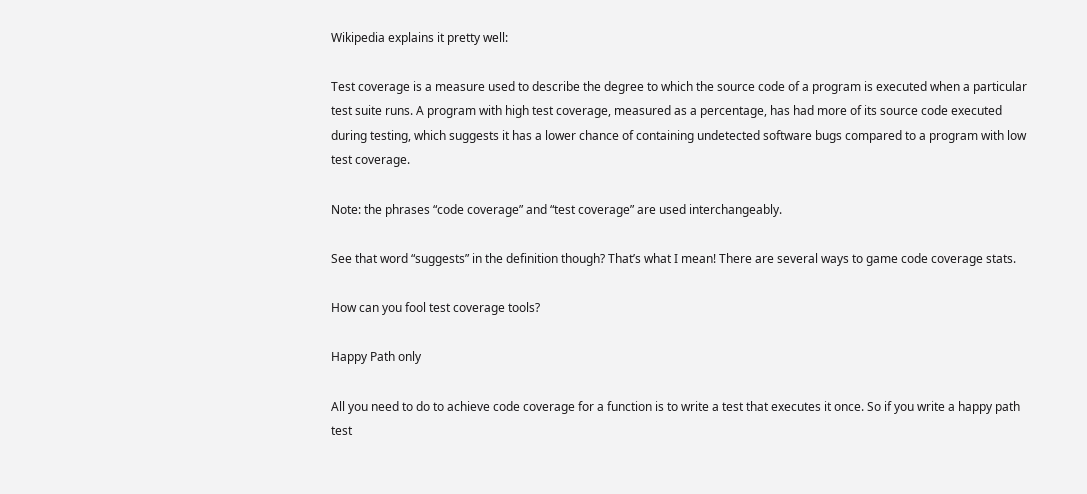Wikipedia explains it pretty well:

Test coverage is a measure used to describe the degree to which the source code of a program is executed when a particular test suite runs. A program with high test coverage, measured as a percentage, has had more of its source code executed during testing, which suggests it has a lower chance of containing undetected software bugs compared to a program with low test coverage.

Note: the phrases “code coverage” and “test coverage” are used interchangeably.

See that word “suggests” in the definition though? That’s what I mean! There are several ways to game code coverage stats.

How can you fool test coverage tools?

Happy Path only

All you need to do to achieve code coverage for a function is to write a test that executes it once. So if you write a happy path test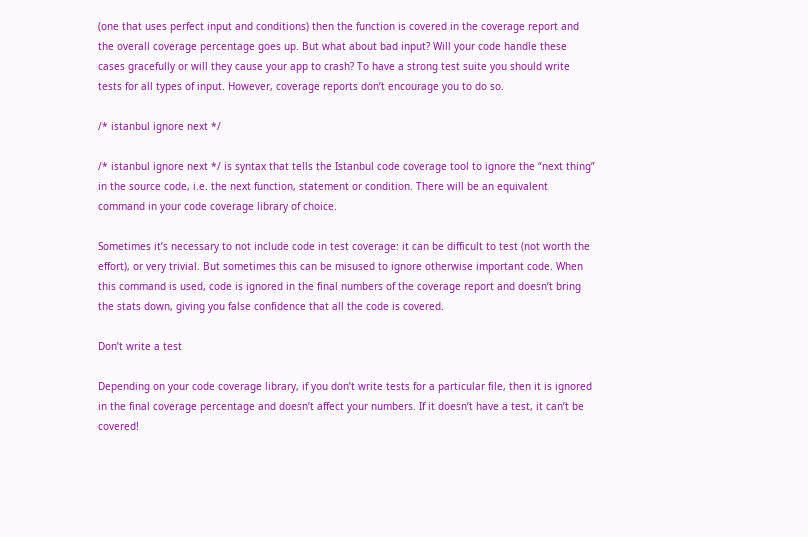(one that uses perfect input and conditions) then the function is covered in the coverage report and the overall coverage percentage goes up. But what about bad input? Will your code handle these cases gracefully or will they cause your app to crash? To have a strong test suite you should write tests for all types of input. However, coverage reports don’t encourage you to do so.

/* istanbul ignore next */

/* istanbul ignore next */ is syntax that tells the Istanbul code coverage tool to ignore the “next thing” in the source code, i.e. the next function, statement or condition. There will be an equivalent command in your code coverage library of choice.

Sometimes it’s necessary to not include code in test coverage: it can be difficult to test (not worth the effort), or very trivial. But sometimes this can be misused to ignore otherwise important code. When this command is used, code is ignored in the final numbers of the coverage report and doesn’t bring the stats down, giving you false confidence that all the code is covered.

Don’t write a test

Depending on your code coverage library, if you don’t write tests for a particular file, then it is ignored in the final coverage percentage and doesn’t affect your numbers. If it doesn’t have a test, it can’t be covered!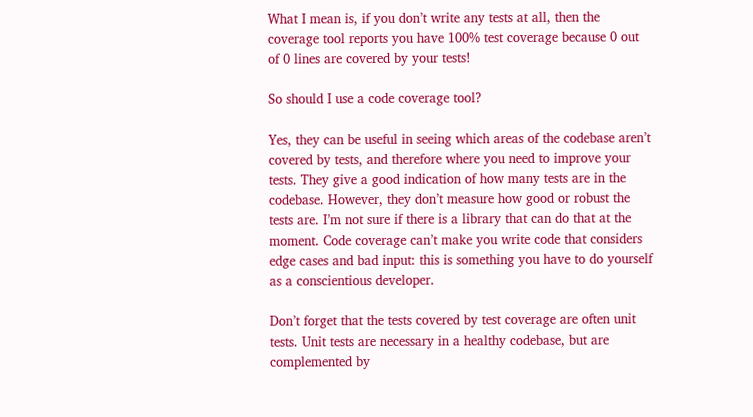What I mean is, if you don’t write any tests at all, then the coverage tool reports you have 100% test coverage because 0 out of 0 lines are covered by your tests!

So should I use a code coverage tool?

Yes, they can be useful in seeing which areas of the codebase aren’t covered by tests, and therefore where you need to improve your tests. They give a good indication of how many tests are in the codebase. However, they don’t measure how good or robust the tests are. I’m not sure if there is a library that can do that at the moment. Code coverage can’t make you write code that considers edge cases and bad input: this is something you have to do yourself as a conscientious developer.

Don’t forget that the tests covered by test coverage are often unit tests. Unit tests are necessary in a healthy codebase, but are complemented by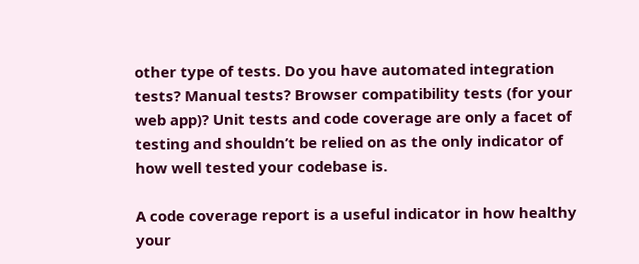other type of tests. Do you have automated integration tests? Manual tests? Browser compatibility tests (for your web app)? Unit tests and code coverage are only a facet of testing and shouldn’t be relied on as the only indicator of how well tested your codebase is.

A code coverage report is a useful indicator in how healthy your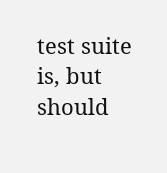test suite is, but should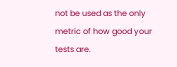not be used as the only metric of how good your tests are.